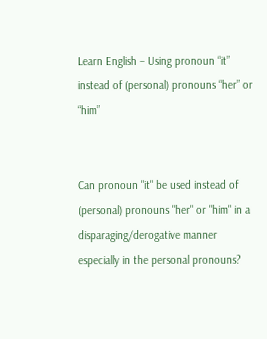Learn English – Using pronoun “it” instead of (personal) pronouns “her” or “him”


Can pronoun "it" be used instead of (personal) pronouns "her" or "him" in a disparaging/derogative manner especially in the personal pronouns?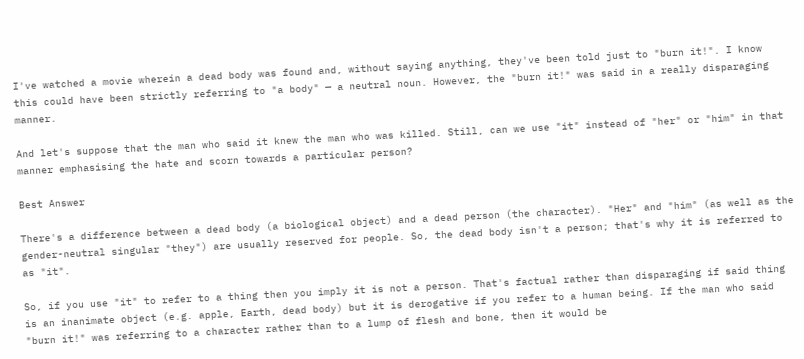I've watched a movie wherein a dead body was found and, without saying anything, they've been told just to "burn it!". I know this could have been strictly referring to "a body" — a neutral noun. However, the "burn it!" was said in a really disparaging manner.

And let's suppose that the man who said it knew the man who was killed. Still, can we use "it" instead of "her" or "him" in that manner emphasising the hate and scorn towards a particular person?

Best Answer

There's a difference between a dead body (a biological object) and a dead person (the character). "Her" and "him" (as well as the gender-neutral singular "they") are usually reserved for people. So, the dead body isn't a person; that's why it is referred to as "it".

So, if you use "it" to refer to a thing then you imply it is not a person. That's factual rather than disparaging if said thing is an inanimate object (e.g. apple, Earth, dead body) but it is derogative if you refer to a human being. If the man who said "burn it!" was referring to a character rather than to a lump of flesh and bone, then it would be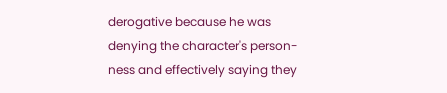derogative because he was denying the character's person-ness and effectively saying they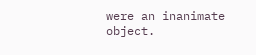were an inanimate object.